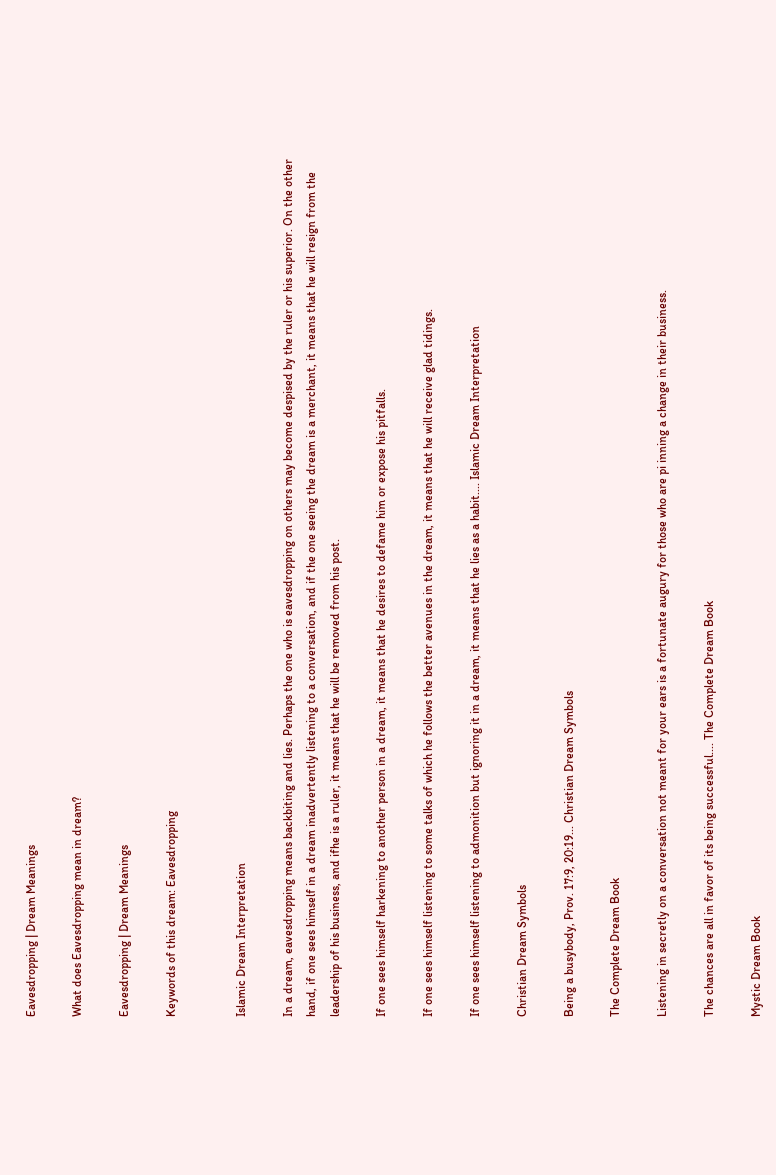Eavesdropping | Dream Meanings

What does Eavesdropping mean in dream?

Eavesdropping | Dream Meanings

Keywords of this dream: Eavesdropping


Islamic Dream Interpretation

In a dream, eavesdropping means backbiting and lies. Perhaps the one who is eavesdropping on others may become despised by the ruler or his superior. On the other hand, if one sees himself in a dream inadvertently listening to a conversation, and if the one seeing the dream is a merchant, it means that he will resign from the leadership of his business, and ifhe is a ruler, it means that he will be removed from his post.

If one sees himself harkening to another person in a dream, it means that he desires to defame him or expose his pitfalls.

If one sees himself listening to some talks of which he follows the better avenues in the dream, it means that he will receive glad tidings.

If one sees himself listening to admonition but ignoring it in a dream, it means that he lies as a habit.... Islamic Dream Interpretation

Christian Dream Symbols

Being a busybody, Prov. 17:9, 20:19... Christian Dream Symbols

The Complete Dream Book

Listening in secretly on a conversation not meant for your ears is a fortunate augury for those who are pi inning a change in their business.

The chances are all in favor of its being successful.... The Complete Dream Book

Mystic Dream Book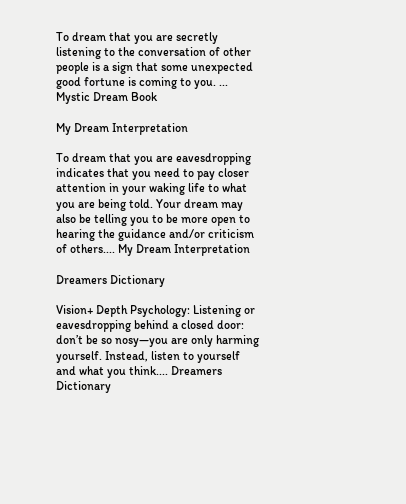To dream that you are secretly listening to the conversation of other people is a sign that some unexpected good fortune is coming to you. ... Mystic Dream Book

My Dream Interpretation

To dream that you are eavesdropping indicates that you need to pay closer attention in your waking life to what you are being told. Your dream may also be telling you to be more open to hearing the guidance and/or criticism of others.... My Dream Interpretation

Dreamers Dictionary

Vision+ Depth Psychology: Listening or eavesdropping behind a closed door: don’t be so nosy—you are only harming yourself. Instead, listen to yourself and what you think.... Dreamers Dictionary